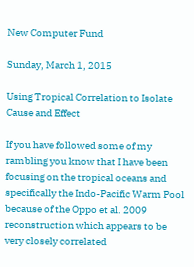New Computer Fund

Sunday, March 1, 2015

Using Tropical Correlation to Isolate Cause and Effect

If you have followed some of my rambling you know that I have been focusing on the tropical oceans and specifically the Indo-Pacific Warm Pool because of the Oppo et al. 2009 reconstruction which appears to be very closely correlated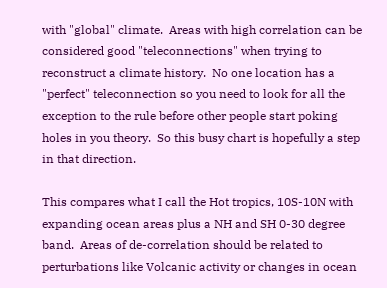with "global" climate.  Areas with high correlation can be considered good "teleconnections" when trying to reconstruct a climate history.  No one location has a "perfect" teleconnection so you need to look for all the exception to the rule before other people start poking holes in you theory.  So this busy chart is hopefully a step in that direction.

This compares what I call the Hot tropics, 10S-10N with expanding ocean areas plus a NH and SH 0-30 degree band.  Areas of de-correlation should be related to perturbations like Volcanic activity or changes in ocean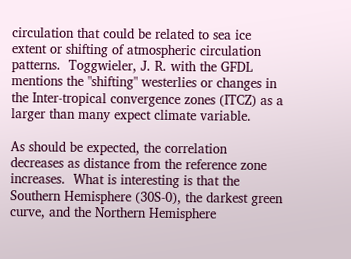circulation that could be related to sea ice extent or shifting of atmospheric circulation patterns.  Toggwieler, J. R. with the GFDL mentions the "shifting" westerlies or changes in the Inter-tropical convergence zones (ITCZ) as a larger than many expect climate variable.

As should be expected, the correlation decreases as distance from the reference zone increases.  What is interesting is that the Southern Hemisphere (30S-0), the darkest green curve, and the Northern Hemisphere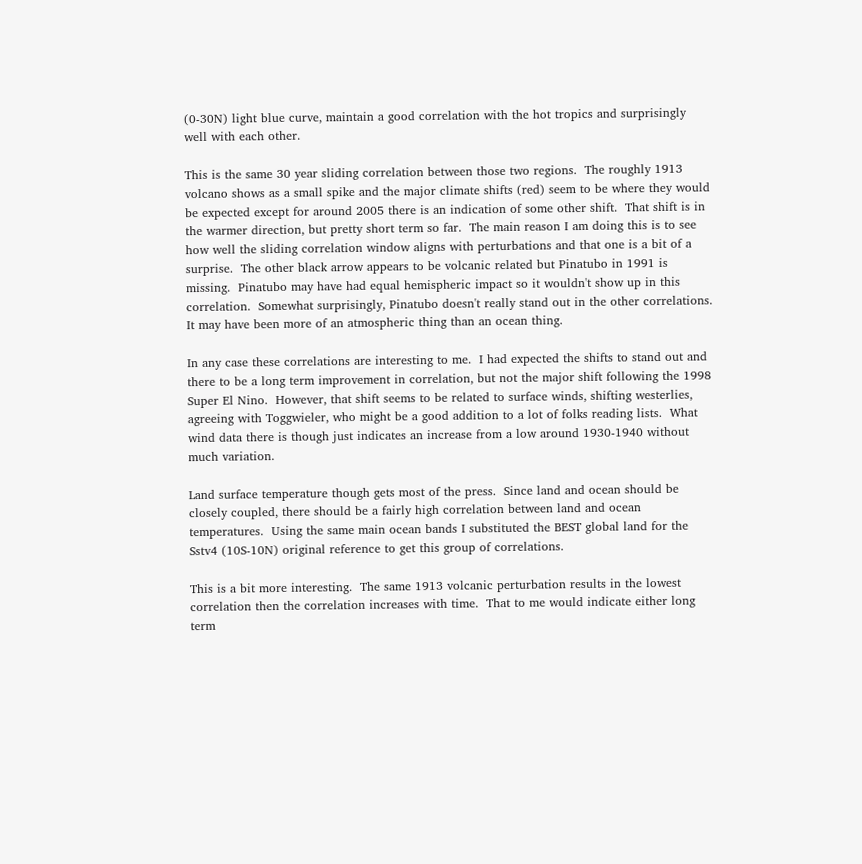(0-30N) light blue curve, maintain a good correlation with the hot tropics and surprisingly well with each other.

This is the same 30 year sliding correlation between those two regions.  The roughly 1913 volcano shows as a small spike and the major climate shifts (red) seem to be where they would be expected except for around 2005 there is an indication of some other shift.  That shift is in the warmer direction, but pretty short term so far.  The main reason I am doing this is to see how well the sliding correlation window aligns with perturbations and that one is a bit of a surprise.  The other black arrow appears to be volcanic related but Pinatubo in 1991 is missing.  Pinatubo may have had equal hemispheric impact so it wouldn't show up in this correlation.  Somewhat surprisingly, Pinatubo doesn't really stand out in the other correlations.  It may have been more of an atmospheric thing than an ocean thing.

In any case these correlations are interesting to me.  I had expected the shifts to stand out and there to be a long term improvement in correlation, but not the major shift following the 1998 Super El Nino.  However, that shift seems to be related to surface winds, shifting westerlies, agreeing with Toggwieler, who might be a good addition to a lot of folks reading lists.  What wind data there is though just indicates an increase from a low around 1930-1940 without much variation.

Land surface temperature though gets most of the press.  Since land and ocean should be closely coupled, there should be a fairly high correlation between land and ocean temperatures.  Using the same main ocean bands I substituted the BEST global land for the Sstv4 (10S-10N) original reference to get this group of correlations.

This is a bit more interesting.  The same 1913 volcanic perturbation results in the lowest correlation then the correlation increases with time.  That to me would indicate either long term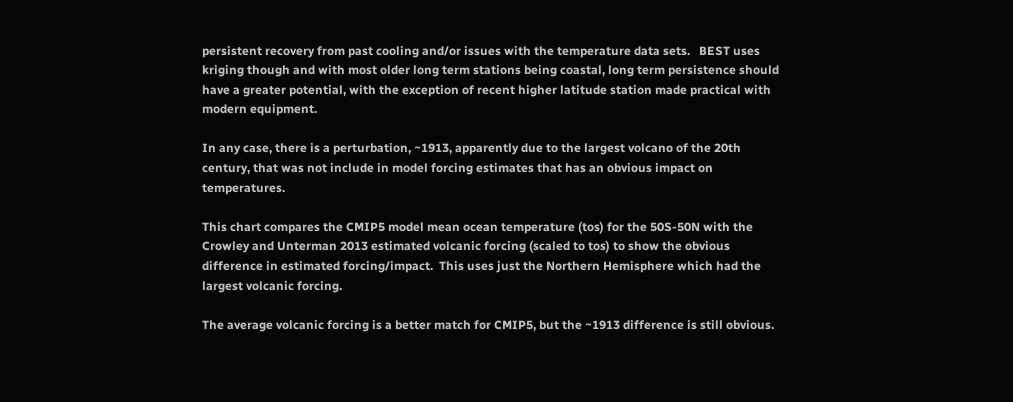persistent recovery from past cooling and/or issues with the temperature data sets.   BEST uses kriging though and with most older long term stations being coastal, long term persistence should have a greater potential, with the exception of recent higher latitude station made practical with modern equipment.

In any case, there is a perturbation, ~1913, apparently due to the largest volcano of the 20th century, that was not include in model forcing estimates that has an obvious impact on temperatures.

This chart compares the CMIP5 model mean ocean temperature (tos) for the 50S-50N with the Crowley and Unterman 2013 estimated volcanic forcing (scaled to tos) to show the obvious difference in estimated forcing/impact.  This uses just the Northern Hemisphere which had the largest volcanic forcing.

The average volcanic forcing is a better match for CMIP5, but the ~1913 difference is still obvious.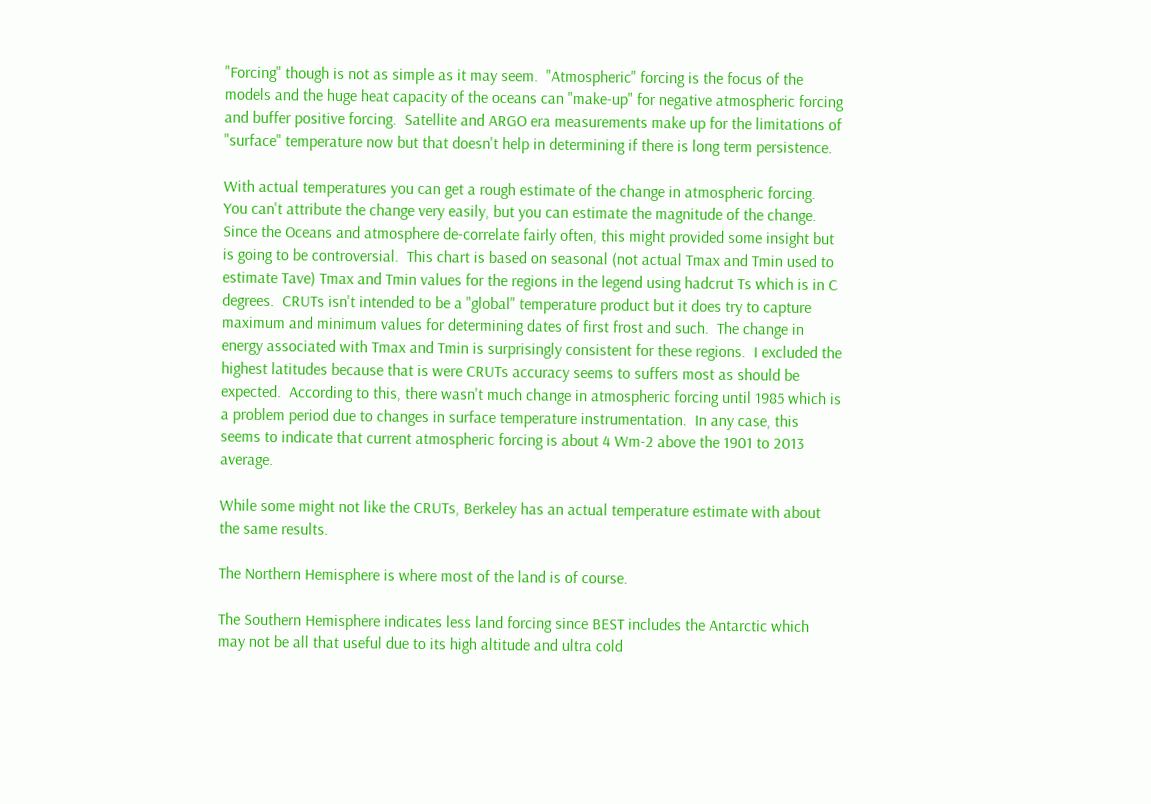"Forcing" though is not as simple as it may seem.  "Atmospheric" forcing is the focus of the models and the huge heat capacity of the oceans can "make-up" for negative atmospheric forcing and buffer positive forcing.  Satellite and ARGO era measurements make up for the limitations of "surface" temperature now but that doesn't help in determining if there is long term persistence.

With actual temperatures you can get a rough estimate of the change in atmospheric forcing.  You can't attribute the change very easily, but you can estimate the magnitude of the change.  Since the Oceans and atmosphere de-correlate fairly often, this might provided some insight but is going to be controversial.  This chart is based on seasonal (not actual Tmax and Tmin used to estimate Tave) Tmax and Tmin values for the regions in the legend using hadcrut Ts which is in C degrees.  CRUTs isn't intended to be a "global" temperature product but it does try to capture maximum and minimum values for determining dates of first frost and such.  The change in energy associated with Tmax and Tmin is surprisingly consistent for these regions.  I excluded the highest latitudes because that is were CRUTs accuracy seems to suffers most as should be expected.  According to this, there wasn't much change in atmospheric forcing until 1985 which is a problem period due to changes in surface temperature instrumentation.  In any case, this seems to indicate that current atmospheric forcing is about 4 Wm-2 above the 1901 to 2013 average.

While some might not like the CRUTs, Berkeley has an actual temperature estimate with about the same results.

The Northern Hemisphere is where most of the land is of course.

The Southern Hemisphere indicates less land forcing since BEST includes the Antarctic which may not be all that useful due to its high altitude and ultra cold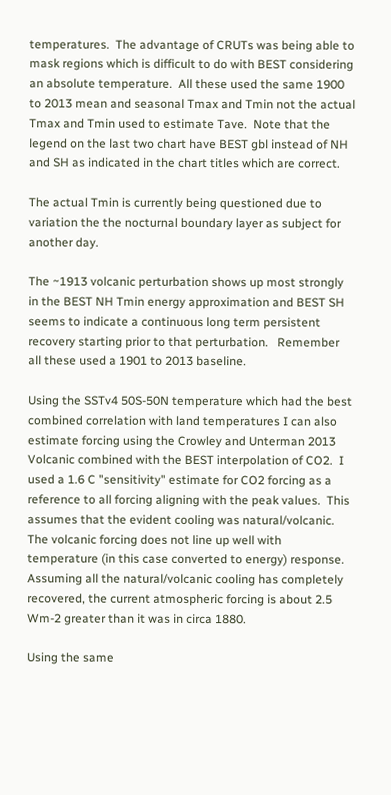temperatures.  The advantage of CRUTs was being able to mask regions which is difficult to do with BEST considering an absolute temperature.  All these used the same 1900 to 2013 mean and seasonal Tmax and Tmin not the actual Tmax and Tmin used to estimate Tave.  Note that the legend on the last two chart have BEST gbl instead of NH and SH as indicated in the chart titles which are correct.

The actual Tmin is currently being questioned due to variation the the nocturnal boundary layer as subject for another day.

The ~1913 volcanic perturbation shows up most strongly in the BEST NH Tmin energy approximation and BEST SH seems to indicate a continuous long term persistent recovery starting prior to that perturbation.   Remember all these used a 1901 to 2013 baseline.

Using the SSTv4 50S-50N temperature which had the best combined correlation with land temperatures I can also estimate forcing using the Crowley and Unterman 2013 Volcanic combined with the BEST interpolation of CO2.  I used a 1.6 C "sensitivity" estimate for CO2 forcing as a reference to all forcing aligning with the peak values.  This assumes that the evident cooling was natural/volcanic.  The volcanic forcing does not line up well with temperature (in this case converted to energy) response.  Assuming all the natural/volcanic cooling has completely recovered, the current atmospheric forcing is about 2.5 Wm-2 greater than it was in circa 1880.

Using the same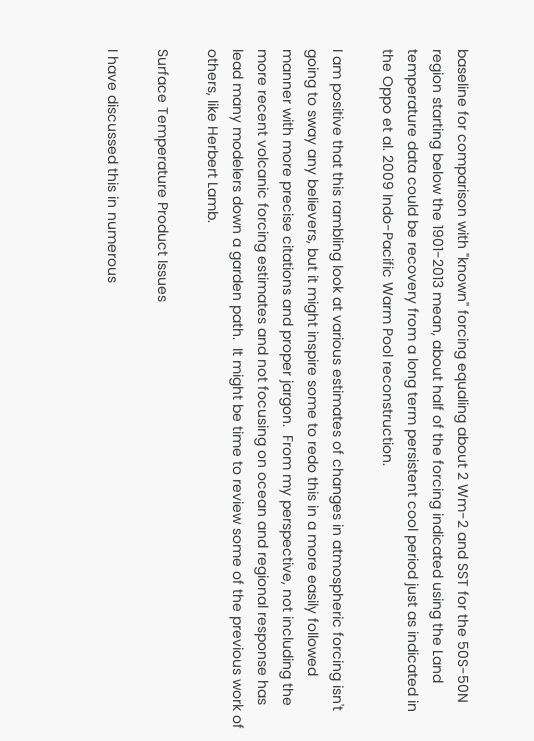baseline for comparison with "known" forcing equaling about 2 Wm-2 and SST for the 50S-50N region starting below the 1901-2013 mean, about half of the forcing indicated using the Land temperature data could be recovery from a long term persistent cool period just as indicated in the Oppo et al. 2009 Indo-Pacific Warm Pool reconstruction.

I am positive that this rambling look at various estimates of changes in atmospheric forcing isn't going to sway any believers, but it might inspire some to redo this in a more easily followed manner with more precise citations and proper jargon.  From my perspective, not including the more recent volcanic forcing estimates and not focusing on ocean and regional response has lead many modelers down a garden path.  It might be time to review some of the previous work of others, like Herbert Lamb.

Surface Temperature Product Issues

I have discussed this in numerous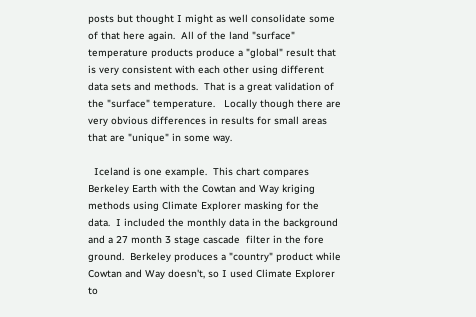posts but thought I might as well consolidate some of that here again.  All of the land "surface" temperature products produce a "global" result that is very consistent with each other using different data sets and methods.  That is a great validation of the "surface" temperature.   Locally though there are very obvious differences in results for small areas that are "unique" in some way.

  Iceland is one example.  This chart compares Berkeley Earth with the Cowtan and Way kriging methods using Climate Explorer masking for the data.  I included the monthly data in the background and a 27 month 3 stage cascade  filter in the fore ground.  Berkeley produces a "country" product while Cowtan and Way doesn't, so I used Climate Explorer to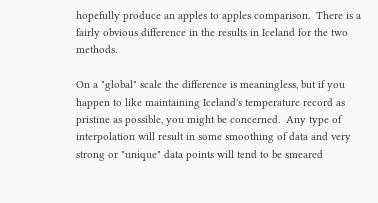hopefully produce an apples to apples comparison.  There is a fairly obvious difference in the results in Iceland for the two methods.

On a "global" scale the difference is meaningless, but if you happen to like maintaining Iceland's temperature record as pristine as possible, you might be concerned.  Any type of interpolation will result in some smoothing of data and very strong or "unique" data points will tend to be smeared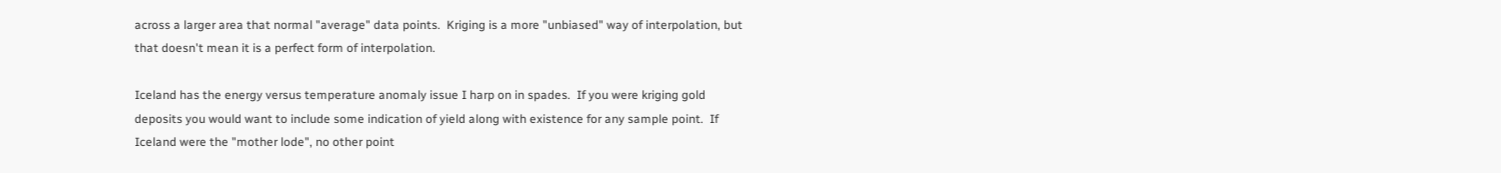across a larger area that normal "average" data points.  Kriging is a more "unbiased" way of interpolation, but that doesn't mean it is a perfect form of interpolation.

Iceland has the energy versus temperature anomaly issue I harp on in spades.  If you were kriging gold deposits you would want to include some indication of yield along with existence for any sample point.  If Iceland were the "mother lode", no other point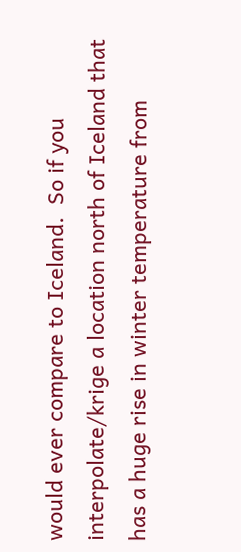would ever compare to Iceland.  So if you interpolate/krige a location north of Iceland that has a huge rise in winter temperature from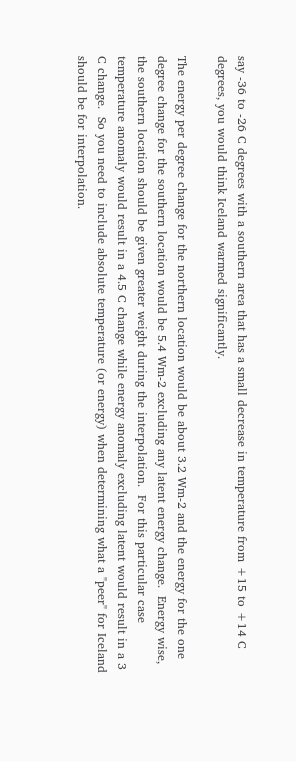say -36 to -26 C degrees with a southern area that has a small decrease in temperature from +15 to +14 C degrees, you would think Iceland warmed significantly.

The energy per degree change for the northern location would be about 3.2 Wm-2 and the energy for the one degree change for the southern location would be 5.4 Wm-2 excluding any latent energy change.  Energy wise, the southern location should be given greater weight during the interpolation.  For this particular case temperature anomaly would result in a 4.5 C change while energy anomaly excluding latent would result in a 3 C change.  So you need to include absolute temperature (or energy) when determining what a "peer" for Iceland should be for interpolation.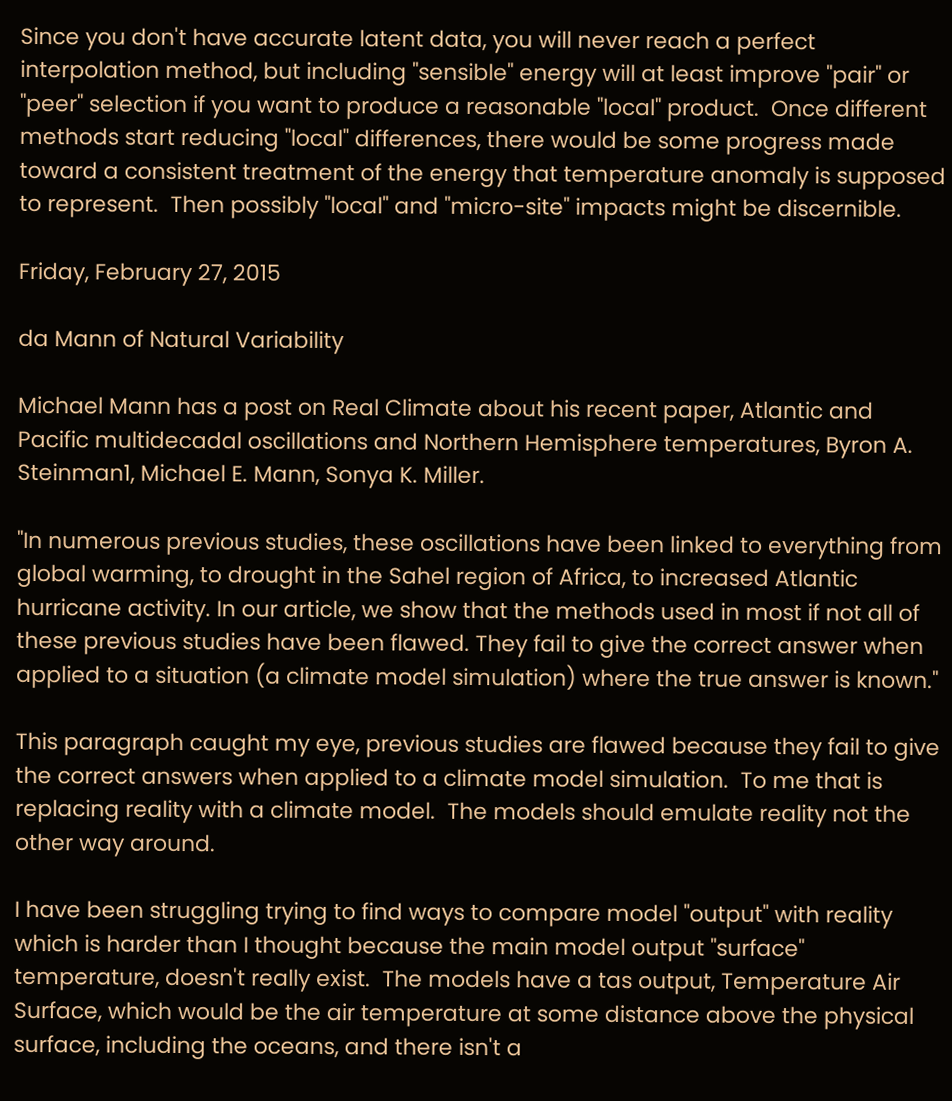Since you don't have accurate latent data, you will never reach a perfect interpolation method, but including "sensible" energy will at least improve "pair" or "peer" selection if you want to produce a reasonable "local" product.  Once different methods start reducing "local" differences, there would be some progress made toward a consistent treatment of the energy that temperature anomaly is supposed to represent.  Then possibly "local" and "micro-site" impacts might be discernible.

Friday, February 27, 2015

da Mann of Natural Variability

Michael Mann has a post on Real Climate about his recent paper, Atlantic and Pacific multidecadal oscillations and Northern Hemisphere temperatures, Byron A. Steinman1, Michael E. Mann, Sonya K. Miller.

"In numerous previous studies, these oscillations have been linked to everything from global warming, to drought in the Sahel region of Africa, to increased Atlantic hurricane activity. In our article, we show that the methods used in most if not all of these previous studies have been flawed. They fail to give the correct answer when applied to a situation (a climate model simulation) where the true answer is known."

This paragraph caught my eye, previous studies are flawed because they fail to give the correct answers when applied to a climate model simulation.  To me that is replacing reality with a climate model.  The models should emulate reality not the other way around.

I have been struggling trying to find ways to compare model "output" with reality which is harder than I thought because the main model output "surface" temperature, doesn't really exist.  The models have a tas output, Temperature Air Surface, which would be the air temperature at some distance above the physical surface, including the oceans, and there isn't a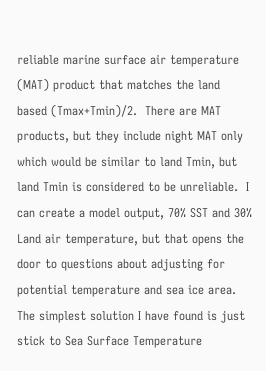reliable marine surface air temperature (MAT) product that matches the land based (Tmax+Tmin)/2.  There are MAT products, but they include night MAT only which would be similar to land Tmin, but land Tmin is considered to be unreliable.  I can create a model output, 70% SST and 30% Land air temperature, but that opens the door to questions about adjusting for potential temperature and sea ice area.  The simplest solution I have found is just stick to Sea Surface Temperature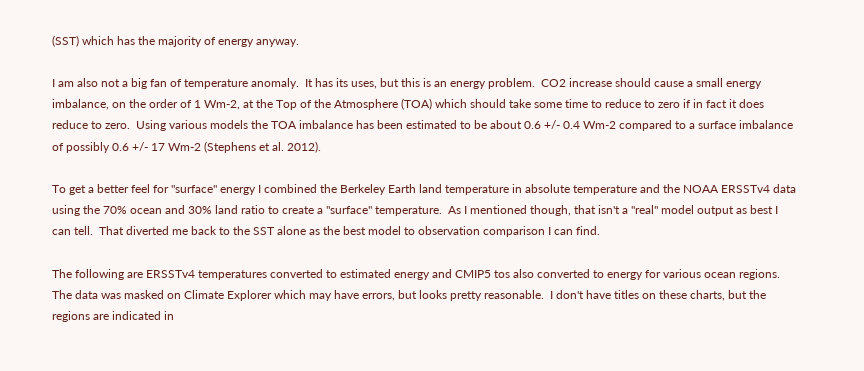(SST) which has the majority of energy anyway.

I am also not a big fan of temperature anomaly.  It has its uses, but this is an energy problem.  CO2 increase should cause a small energy imbalance, on the order of 1 Wm-2, at the Top of the Atmosphere (TOA) which should take some time to reduce to zero if in fact it does reduce to zero.  Using various models the TOA imbalance has been estimated to be about 0.6 +/- 0.4 Wm-2 compared to a surface imbalance of possibly 0.6 +/- 17 Wm-2 (Stephens et al. 2012).

To get a better feel for "surface" energy I combined the Berkeley Earth land temperature in absolute temperature and the NOAA ERSSTv4 data using the 70% ocean and 30% land ratio to create a "surface" temperature.  As I mentioned though, that isn't a "real" model output as best I can tell.  That diverted me back to the SST alone as the best model to observation comparison I can find.

The following are ERSSTv4 temperatures converted to estimated energy and CMIP5 tos also converted to energy for various ocean regions.  The data was masked on Climate Explorer which may have errors, but looks pretty reasonable.  I don't have titles on these charts, but the regions are indicated in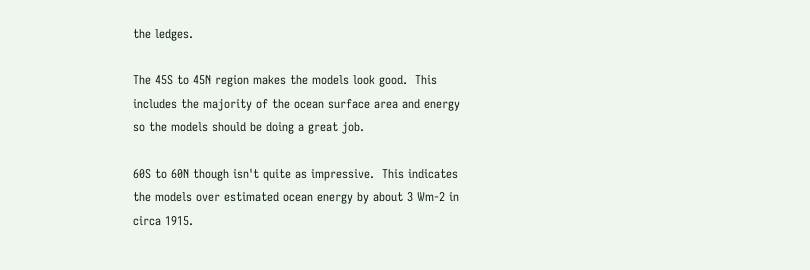the ledges.

The 45S to 45N region makes the models look good.  This includes the majority of the ocean surface area and energy so the models should be doing a great job.

60S to 60N though isn't quite as impressive.  This indicates the models over estimated ocean energy by about 3 Wm-2 in circa 1915.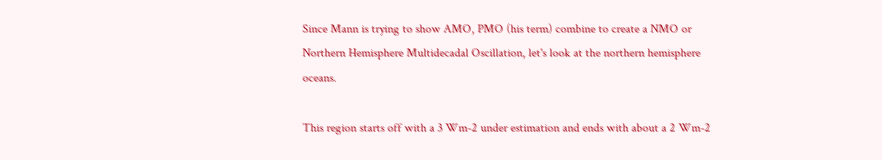Since Mann is trying to show AMO, PMO (his term) combine to create a NMO or Northern Hemisphere Multidecadal Oscillation, let's look at the northern hemisphere oceans.

This region starts off with a 3 Wm-2 under estimation and ends with about a 2 Wm-2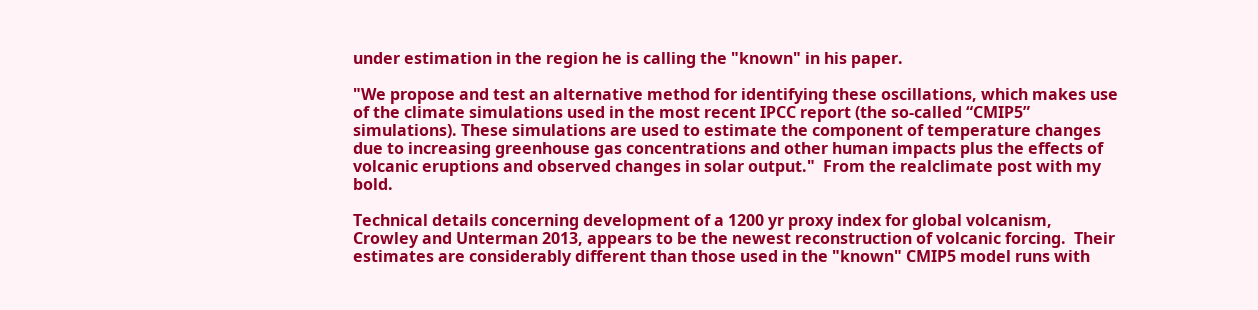under estimation in the region he is calling the "known" in his paper.

"We propose and test an alternative method for identifying these oscillations, which makes use of the climate simulations used in the most recent IPCC report (the so-called “CMIP5” simulations). These simulations are used to estimate the component of temperature changes due to increasing greenhouse gas concentrations and other human impacts plus the effects of volcanic eruptions and observed changes in solar output."  From the realclimate post with my bold.

Technical details concerning development of a 1200 yr proxy index for global volcanism,   Crowley and Unterman 2013, appears to be the newest reconstruction of volcanic forcing.  Their estimates are considerably different than those used in the "known" CMIP5 model runs with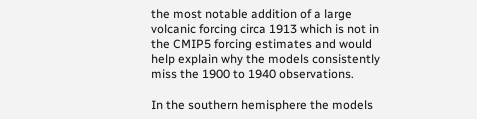the most notable addition of a large volcanic forcing circa 1913 which is not in the CMIP5 forcing estimates and would help explain why the models consistently miss the 1900 to 1940 observations.

In the southern hemisphere the models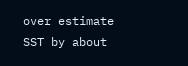over estimate SST by about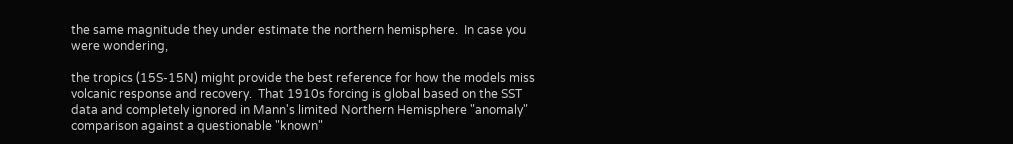the same magnitude they under estimate the northern hemisphere.  In case you were wondering,

the tropics (15S-15N) might provide the best reference for how the models miss volcanic response and recovery.  That 1910s forcing is global based on the SST data and completely ignored in Mann's limited Northern Hemisphere "anomaly" comparison against a questionable "known"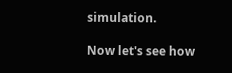simulation.

Now let's see how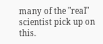many of the "real" scientist pick up on this.